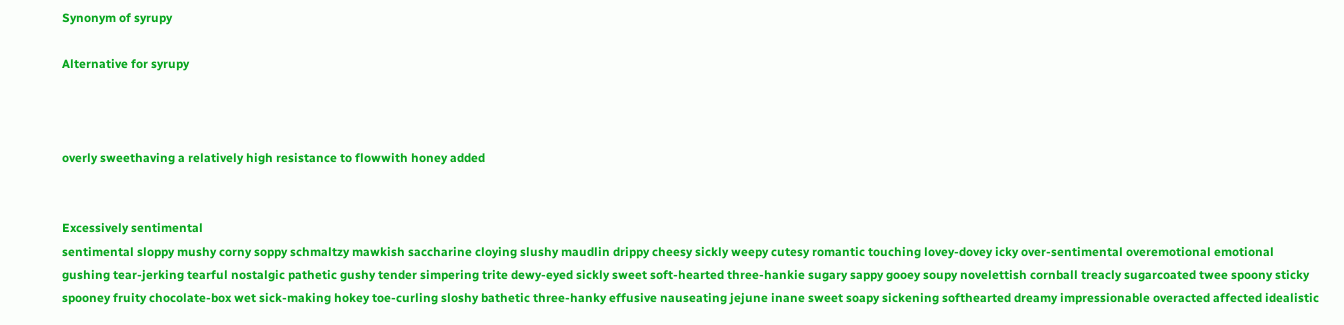Synonym of syrupy

Alternative for syrupy



overly sweethaving a relatively high resistance to flowwith honey added


Excessively sentimental
sentimental sloppy mushy corny soppy schmaltzy mawkish saccharine cloying slushy maudlin drippy cheesy sickly weepy cutesy romantic touching lovey-dovey icky over-sentimental overemotional emotional gushing tear-jerking tearful nostalgic pathetic gushy tender simpering trite dewy-eyed sickly sweet soft-hearted three-hankie sugary sappy gooey soupy novelettish cornball treacly sugarcoated twee spoony sticky spooney fruity chocolate-box wet sick-making hokey toe-curling sloshy bathetic three-hanky effusive nauseating jejune inane sweet soapy sickening softhearted dreamy impressionable overacted affected idealistic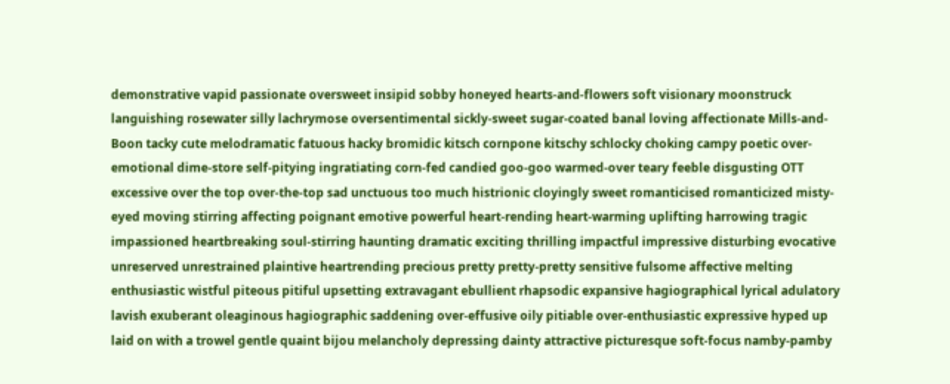demonstrative vapid passionate oversweet insipid sobby honeyed hearts-and-flowers soft visionary moonstruck languishing rosewater silly lachrymose oversentimental sickly-sweet sugar-coated banal loving affectionate Mills-and-Boon tacky cute melodramatic fatuous hacky bromidic kitsch cornpone kitschy schlocky choking campy poetic over-emotional dime-store self-pitying ingratiating corn-fed candied goo-goo warmed-over teary feeble disgusting OTT excessive over the top over-the-top sad unctuous too much histrionic cloyingly sweet romanticised romanticized misty-eyed moving stirring affecting poignant emotive powerful heart-rending heart-warming uplifting harrowing tragic impassioned heartbreaking soul-stirring haunting dramatic exciting thrilling impactful impressive disturbing evocative unreserved unrestrained plaintive heartrending precious pretty pretty-pretty sensitive fulsome affective melting enthusiastic wistful piteous pitiful upsetting extravagant ebullient rhapsodic expansive hagiographical lyrical adulatory lavish exuberant oleaginous hagiographic saddening over-effusive oily pitiable over-enthusiastic expressive hyped up laid on with a trowel gentle quaint bijou melancholy depressing dainty attractive picturesque soft-focus namby-pamby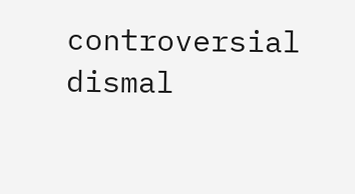controversial dismal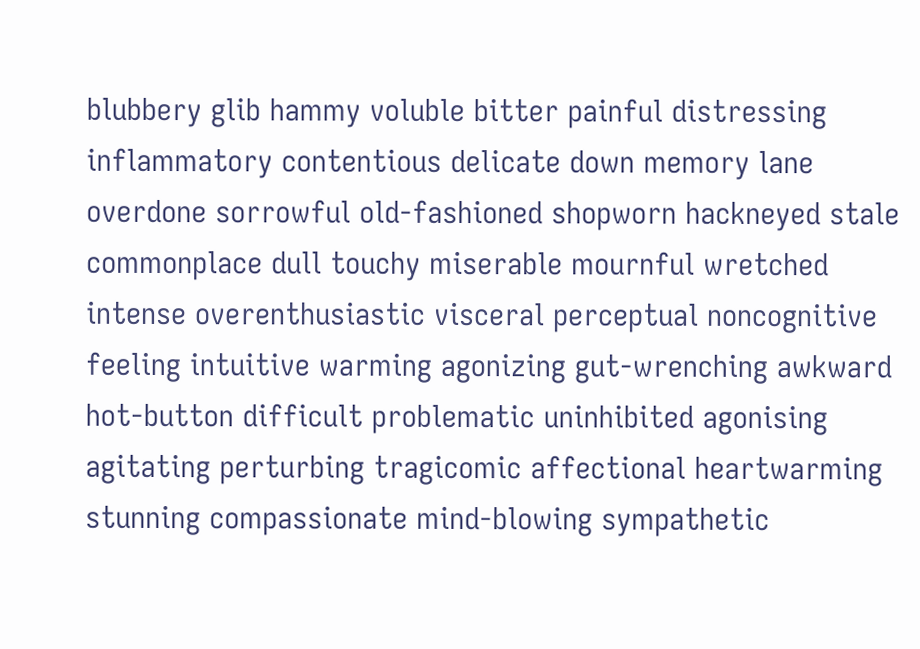blubbery glib hammy voluble bitter painful distressing inflammatory contentious delicate down memory lane overdone sorrowful old-fashioned shopworn hackneyed stale commonplace dull touchy miserable mournful wretched intense overenthusiastic visceral perceptual noncognitive feeling intuitive warming agonizing gut-wrenching awkward hot-button difficult problematic uninhibited agonising agitating perturbing tragicomic affectional heartwarming stunning compassionate mind-blowing sympathetic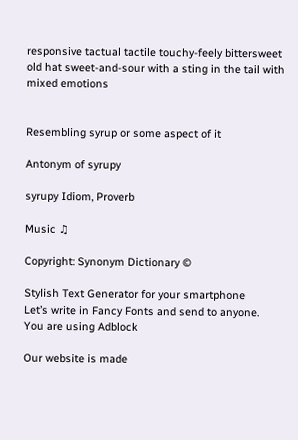responsive tactual tactile touchy-feely bittersweet old hat sweet-and-sour with a sting in the tail with mixed emotions


Resembling syrup or some aspect of it

Antonym of syrupy

syrupy Idiom, Proverb

Music ♫

Copyright: Synonym Dictionary ©

Stylish Text Generator for your smartphone
Let’s write in Fancy Fonts and send to anyone.
You are using Adblock

Our website is made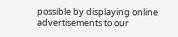possible by displaying online advertisements to our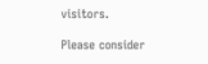visitors.

Please consider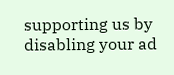supporting us by disabling your ad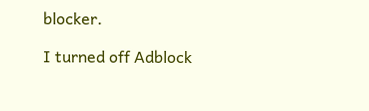blocker.

I turned off Adblock